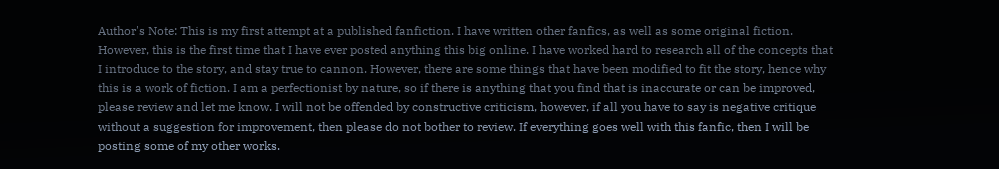Author's Note: This is my first attempt at a published fanfiction. I have written other fanfics, as well as some original fiction. However, this is the first time that I have ever posted anything this big online. I have worked hard to research all of the concepts that I introduce to the story, and stay true to cannon. However, there are some things that have been modified to fit the story, hence why this is a work of fiction. I am a perfectionist by nature, so if there is anything that you find that is inaccurate or can be improved, please review and let me know. I will not be offended by constructive criticism, however, if all you have to say is negative critique without a suggestion for improvement, then please do not bother to review. If everything goes well with this fanfic, then I will be posting some of my other works.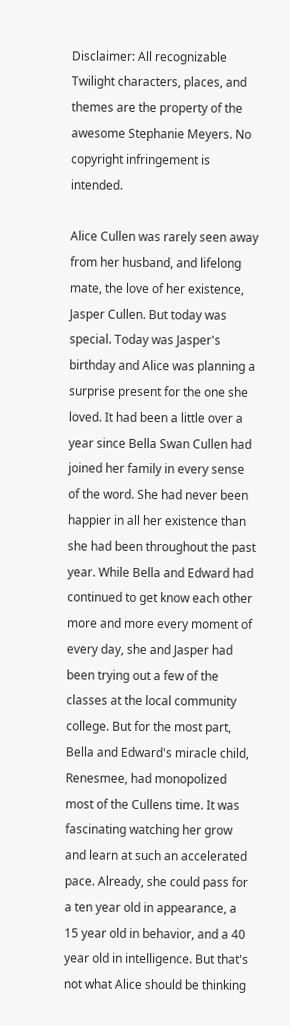Disclaimer: All recognizable Twilight characters, places, and themes are the property of the awesome Stephanie Meyers. No copyright infringement is intended.

Alice Cullen was rarely seen away from her husband, and lifelong mate, the love of her existence, Jasper Cullen. But today was special. Today was Jasper's birthday and Alice was planning a surprise present for the one she loved. It had been a little over a year since Bella Swan Cullen had joined her family in every sense of the word. She had never been happier in all her existence than she had been throughout the past year. While Bella and Edward had continued to get know each other more and more every moment of every day, she and Jasper had been trying out a few of the classes at the local community college. But for the most part, Bella and Edward's miracle child, Renesmee, had monopolized most of the Cullens time. It was fascinating watching her grow and learn at such an accelerated pace. Already, she could pass for a ten year old in appearance, a 15 year old in behavior, and a 40 year old in intelligence. But that's not what Alice should be thinking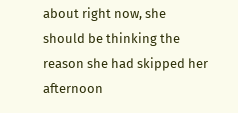about right now, she should be thinking the reason she had skipped her afternoon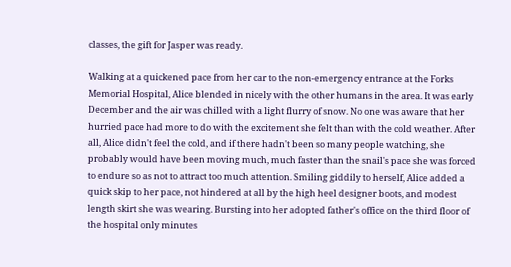classes, the gift for Jasper was ready.

Walking at a quickened pace from her car to the non-emergency entrance at the Forks Memorial Hospital, Alice blended in nicely with the other humans in the area. It was early December and the air was chilled with a light flurry of snow. No one was aware that her hurried pace had more to do with the excitement she felt than with the cold weather. After all, Alice didn't feel the cold, and if there hadn't been so many people watching, she probably would have been moving much, much faster than the snail's pace she was forced to endure so as not to attract too much attention. Smiling giddily to herself, Alice added a quick skip to her pace, not hindered at all by the high heel designer boots, and modest length skirt she was wearing. Bursting into her adopted father's office on the third floor of the hospital only minutes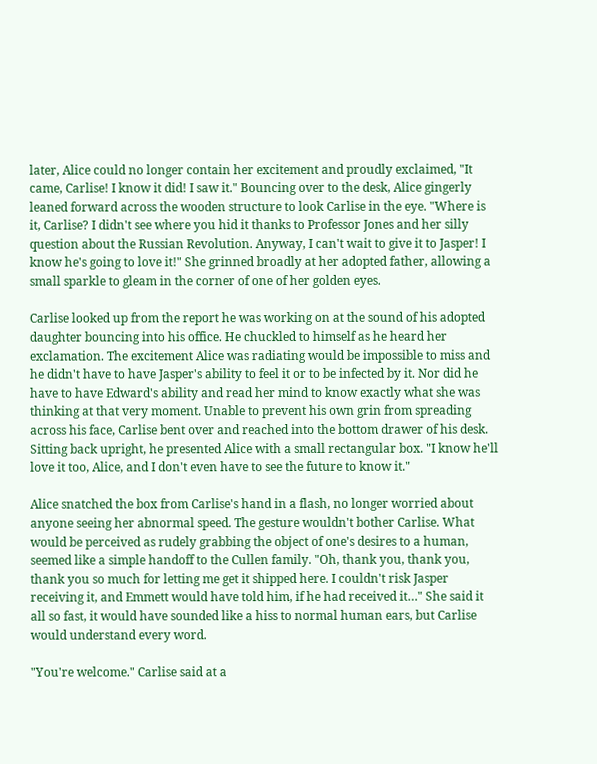later, Alice could no longer contain her excitement and proudly exclaimed, "It came, Carlise! I know it did! I saw it." Bouncing over to the desk, Alice gingerly leaned forward across the wooden structure to look Carlise in the eye. "Where is it, Carlise? I didn't see where you hid it thanks to Professor Jones and her silly question about the Russian Revolution. Anyway, I can't wait to give it to Jasper! I know he's going to love it!" She grinned broadly at her adopted father, allowing a small sparkle to gleam in the corner of one of her golden eyes.

Carlise looked up from the report he was working on at the sound of his adopted daughter bouncing into his office. He chuckled to himself as he heard her exclamation. The excitement Alice was radiating would be impossible to miss and he didn't have to have Jasper's ability to feel it or to be infected by it. Nor did he have to have Edward's ability and read her mind to know exactly what she was thinking at that very moment. Unable to prevent his own grin from spreading across his face, Carlise bent over and reached into the bottom drawer of his desk. Sitting back upright, he presented Alice with a small rectangular box. "I know he'll love it too, Alice, and I don't even have to see the future to know it."

Alice snatched the box from Carlise's hand in a flash, no longer worried about anyone seeing her abnormal speed. The gesture wouldn't bother Carlise. What would be perceived as rudely grabbing the object of one's desires to a human, seemed like a simple handoff to the Cullen family. "Oh, thank you, thank you, thank you so much for letting me get it shipped here. I couldn't risk Jasper receiving it, and Emmett would have told him, if he had received it…" She said it all so fast, it would have sounded like a hiss to normal human ears, but Carlise would understand every word.

"You're welcome." Carlise said at a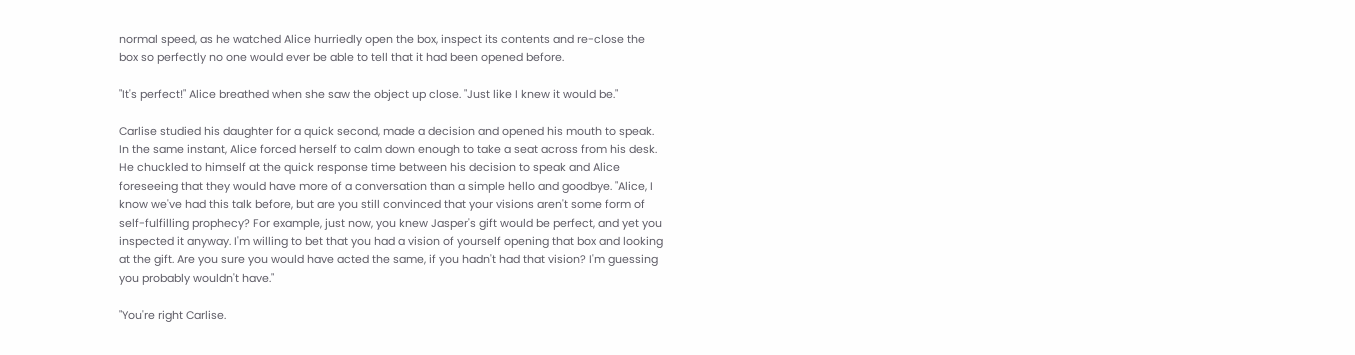normal speed, as he watched Alice hurriedly open the box, inspect its contents and re-close the box so perfectly no one would ever be able to tell that it had been opened before.

"It's perfect!" Alice breathed when she saw the object up close. "Just like I knew it would be."

Carlise studied his daughter for a quick second, made a decision and opened his mouth to speak. In the same instant, Alice forced herself to calm down enough to take a seat across from his desk. He chuckled to himself at the quick response time between his decision to speak and Alice foreseeing that they would have more of a conversation than a simple hello and goodbye. "Alice, I know we've had this talk before, but are you still convinced that your visions aren't some form of self-fulfilling prophecy? For example, just now, you knew Jasper's gift would be perfect, and yet you inspected it anyway. I'm willing to bet that you had a vision of yourself opening that box and looking at the gift. Are you sure you would have acted the same, if you hadn't had that vision? I'm guessing you probably wouldn't have."

"You're right Carlise.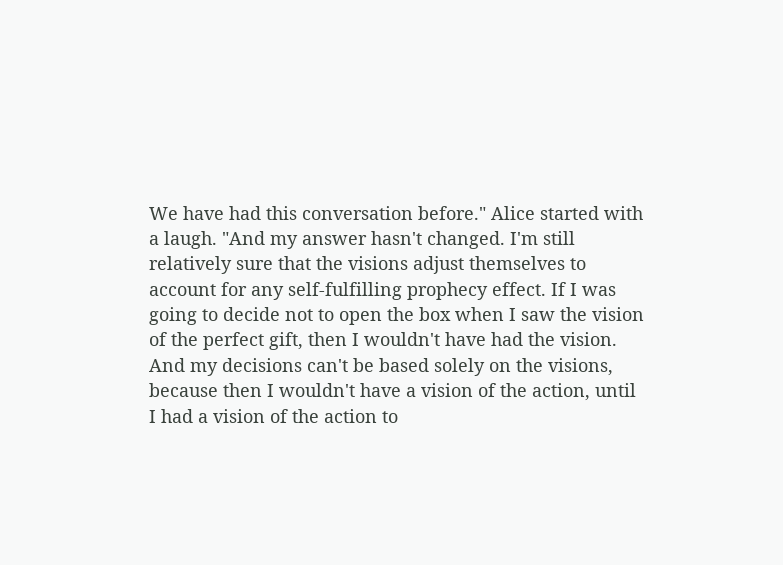We have had this conversation before." Alice started with a laugh. "And my answer hasn't changed. I'm still relatively sure that the visions adjust themselves to account for any self-fulfilling prophecy effect. If I was going to decide not to open the box when I saw the vision of the perfect gift, then I wouldn't have had the vision. And my decisions can't be based solely on the visions, because then I wouldn't have a vision of the action, until I had a vision of the action to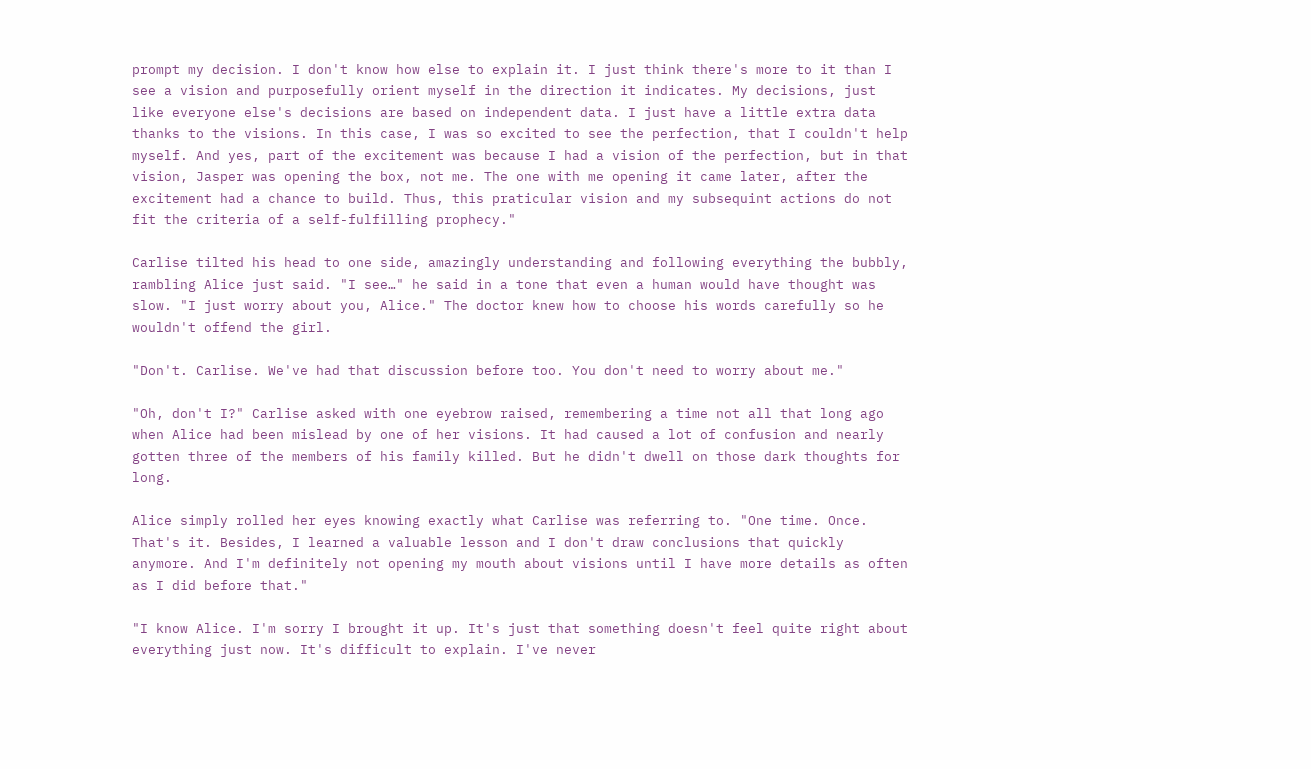prompt my decision. I don't know how else to explain it. I just think there's more to it than I see a vision and purposefully orient myself in the direction it indicates. My decisions, just like everyone else's decisions are based on independent data. I just have a little extra data thanks to the visions. In this case, I was so excited to see the perfection, that I couldn't help myself. And yes, part of the excitement was because I had a vision of the perfection, but in that vision, Jasper was opening the box, not me. The one with me opening it came later, after the excitement had a chance to build. Thus, this praticular vision and my subsequint actions do not fit the criteria of a self-fulfilling prophecy."

Carlise tilted his head to one side, amazingly understanding and following everything the bubbly, rambling Alice just said. "I see…" he said in a tone that even a human would have thought was slow. "I just worry about you, Alice." The doctor knew how to choose his words carefully so he wouldn't offend the girl.

"Don't. Carlise. We've had that discussion before too. You don't need to worry about me."

"Oh, don't I?" Carlise asked with one eyebrow raised, remembering a time not all that long ago when Alice had been mislead by one of her visions. It had caused a lot of confusion and nearly gotten three of the members of his family killed. But he didn't dwell on those dark thoughts for long.

Alice simply rolled her eyes knowing exactly what Carlise was referring to. "One time. Once. That's it. Besides, I learned a valuable lesson and I don't draw conclusions that quickly anymore. And I'm definitely not opening my mouth about visions until I have more details as often as I did before that."

"I know Alice. I'm sorry I brought it up. It's just that something doesn't feel quite right about everything just now. It's difficult to explain. I've never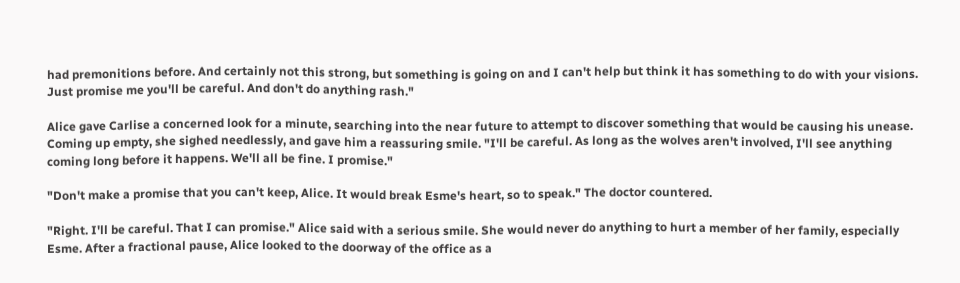had premonitions before. And certainly not this strong, but something is going on and I can't help but think it has something to do with your visions. Just promise me you'll be careful. And don't do anything rash."

Alice gave Carlise a concerned look for a minute, searching into the near future to attempt to discover something that would be causing his unease. Coming up empty, she sighed needlessly, and gave him a reassuring smile. "I'll be careful. As long as the wolves aren't involved, I'll see anything coming long before it happens. We'll all be fine. I promise."

"Don't make a promise that you can't keep, Alice. It would break Esme's heart, so to speak." The doctor countered.

"Right. I'll be careful. That I can promise." Alice said with a serious smile. She would never do anything to hurt a member of her family, especially Esme. After a fractional pause, Alice looked to the doorway of the office as a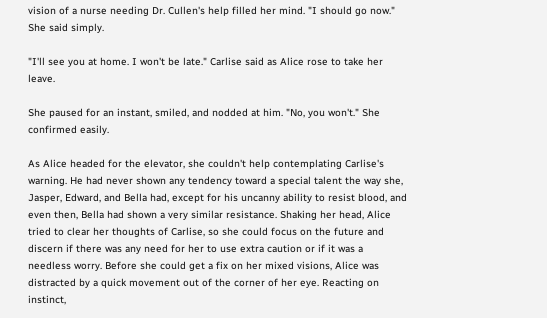vision of a nurse needing Dr. Cullen's help filled her mind. "I should go now." She said simply.

"I'll see you at home. I won't be late." Carlise said as Alice rose to take her leave.

She paused for an instant, smiled, and nodded at him. "No, you won't." She confirmed easily.

As Alice headed for the elevator, she couldn't help contemplating Carlise's warning. He had never shown any tendency toward a special talent the way she, Jasper, Edward, and Bella had, except for his uncanny ability to resist blood, and even then, Bella had shown a very similar resistance. Shaking her head, Alice tried to clear her thoughts of Carlise, so she could focus on the future and discern if there was any need for her to use extra caution or if it was a needless worry. Before she could get a fix on her mixed visions, Alice was distracted by a quick movement out of the corner of her eye. Reacting on instinct,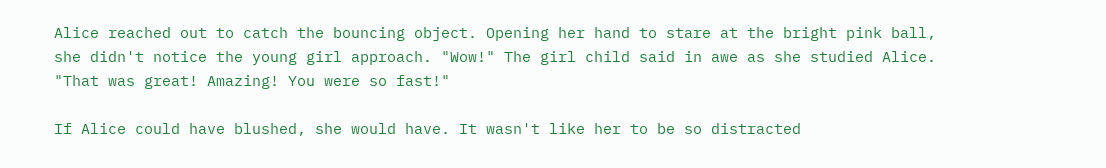Alice reached out to catch the bouncing object. Opening her hand to stare at the bright pink ball, she didn't notice the young girl approach. "Wow!" The girl child said in awe as she studied Alice. "That was great! Amazing! You were so fast!"

If Alice could have blushed, she would have. It wasn't like her to be so distracted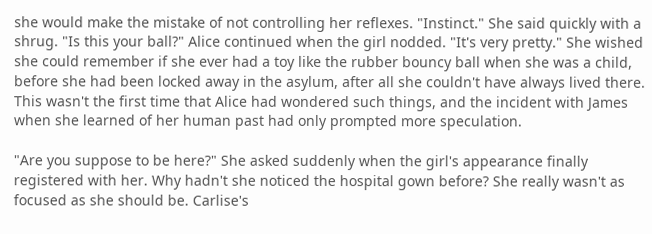she would make the mistake of not controlling her reflexes. "Instinct." She said quickly with a shrug. "Is this your ball?" Alice continued when the girl nodded. "It's very pretty." She wished she could remember if she ever had a toy like the rubber bouncy ball when she was a child, before she had been locked away in the asylum, after all she couldn't have always lived there. This wasn't the first time that Alice had wondered such things, and the incident with James when she learned of her human past had only prompted more speculation.

"Are you suppose to be here?" She asked suddenly when the girl's appearance finally registered with her. Why hadn't she noticed the hospital gown before? She really wasn't as focused as she should be. Carlise's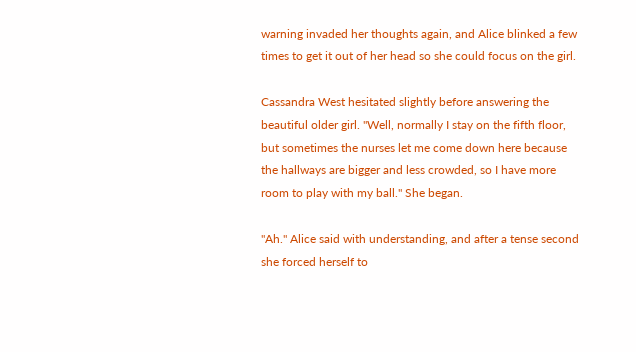warning invaded her thoughts again, and Alice blinked a few times to get it out of her head so she could focus on the girl.

Cassandra West hesitated slightly before answering the beautiful older girl. "Well, normally I stay on the fifth floor, but sometimes the nurses let me come down here because the hallways are bigger and less crowded, so I have more room to play with my ball." She began.

"Ah." Alice said with understanding, and after a tense second she forced herself to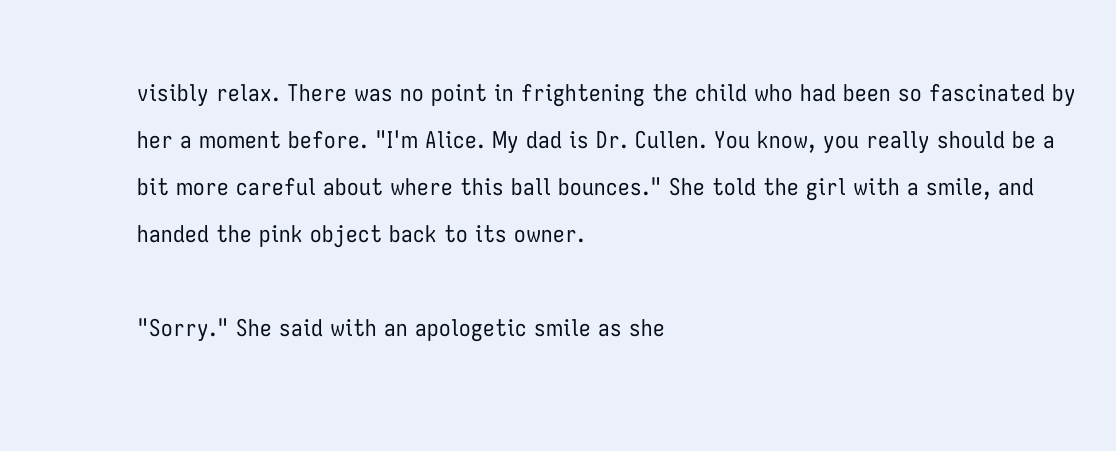visibly relax. There was no point in frightening the child who had been so fascinated by her a moment before. "I'm Alice. My dad is Dr. Cullen. You know, you really should be a bit more careful about where this ball bounces." She told the girl with a smile, and handed the pink object back to its owner.

"Sorry." She said with an apologetic smile as she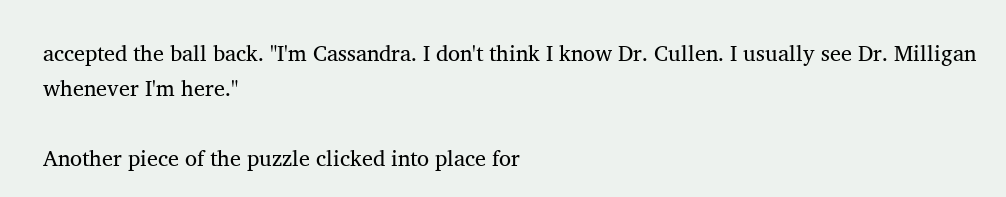accepted the ball back. "I'm Cassandra. I don't think I know Dr. Cullen. I usually see Dr. Milligan whenever I'm here."

Another piece of the puzzle clicked into place for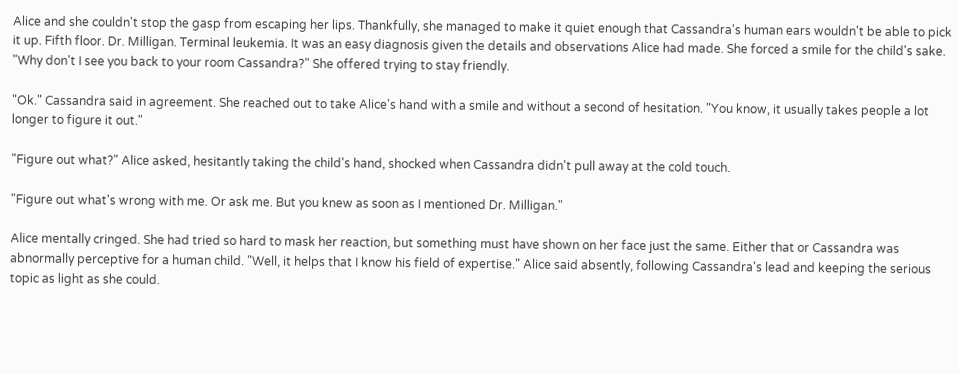Alice and she couldn't stop the gasp from escaping her lips. Thankfully, she managed to make it quiet enough that Cassandra's human ears wouldn't be able to pick it up. Fifth floor. Dr. Milligan. Terminal leukemia. It was an easy diagnosis given the details and observations Alice had made. She forced a smile for the child's sake. "Why don't I see you back to your room Cassandra?" She offered trying to stay friendly.

"Ok." Cassandra said in agreement. She reached out to take Alice's hand with a smile and without a second of hesitation. "You know, it usually takes people a lot longer to figure it out."

"Figure out what?" Alice asked, hesitantly taking the child's hand, shocked when Cassandra didn't pull away at the cold touch.

"Figure out what's wrong with me. Or ask me. But you knew as soon as I mentioned Dr. Milligan."

Alice mentally cringed. She had tried so hard to mask her reaction, but something must have shown on her face just the same. Either that or Cassandra was abnormally perceptive for a human child. "Well, it helps that I know his field of expertise." Alice said absently, following Cassandra's lead and keeping the serious topic as light as she could.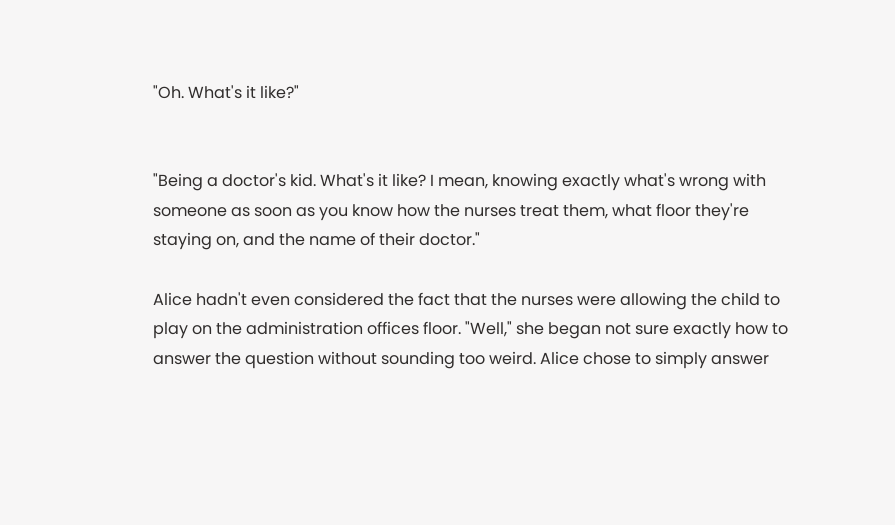"Oh. What's it like?"


"Being a doctor's kid. What's it like? I mean, knowing exactly what's wrong with someone as soon as you know how the nurses treat them, what floor they're staying on, and the name of their doctor."

Alice hadn't even considered the fact that the nurses were allowing the child to play on the administration offices floor. "Well," she began not sure exactly how to answer the question without sounding too weird. Alice chose to simply answer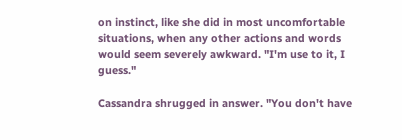on instinct, like she did in most uncomfortable situations, when any other actions and words would seem severely awkward. "I'm use to it, I guess."

Cassandra shrugged in answer. "You don't have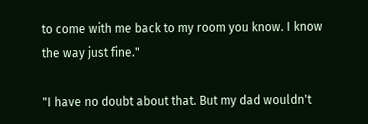to come with me back to my room you know. I know the way just fine."

"I have no doubt about that. But my dad wouldn't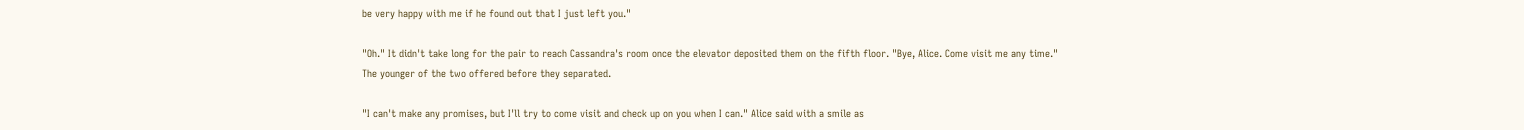be very happy with me if he found out that I just left you."

"Oh." It didn't take long for the pair to reach Cassandra's room once the elevator deposited them on the fifth floor. "Bye, Alice. Come visit me any time." The younger of the two offered before they separated.

"I can't make any promises, but I'll try to come visit and check up on you when I can." Alice said with a smile as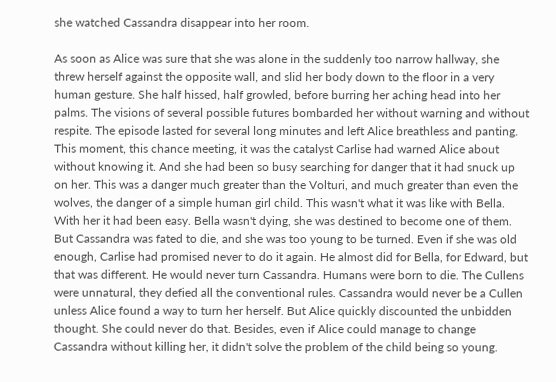she watched Cassandra disappear into her room.

As soon as Alice was sure that she was alone in the suddenly too narrow hallway, she threw herself against the opposite wall, and slid her body down to the floor in a very human gesture. She half hissed, half growled, before burring her aching head into her palms. The visions of several possible futures bombarded her without warning and without respite. The episode lasted for several long minutes and left Alice breathless and panting. This moment, this chance meeting, it was the catalyst Carlise had warned Alice about without knowing it. And she had been so busy searching for danger that it had snuck up on her. This was a danger much greater than the Volturi, and much greater than even the wolves, the danger of a simple human girl child. This wasn't what it was like with Bella. With her it had been easy. Bella wasn't dying, she was destined to become one of them. But Cassandra was fated to die, and she was too young to be turned. Even if she was old enough, Carlise had promised never to do it again. He almost did for Bella, for Edward, but that was different. He would never turn Cassandra. Humans were born to die. The Cullens were unnatural, they defied all the conventional rules. Cassandra would never be a Cullen unless Alice found a way to turn her herself. But Alice quickly discounted the unbidden thought. She could never do that. Besides, even if Alice could manage to change Cassandra without killing her, it didn't solve the problem of the child being so young.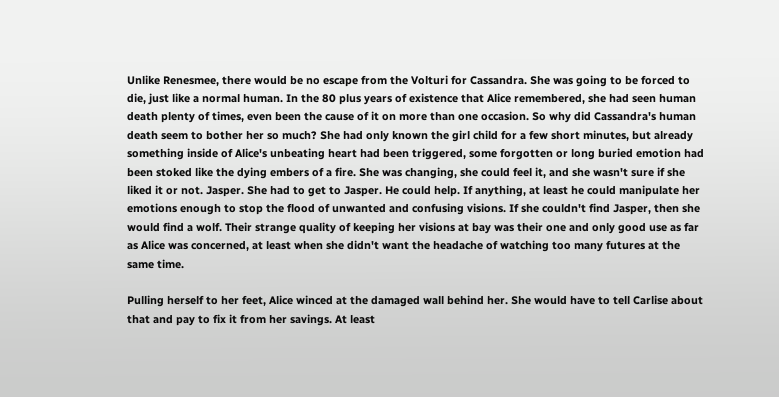Unlike Renesmee, there would be no escape from the Volturi for Cassandra. She was going to be forced to die, just like a normal human. In the 80 plus years of existence that Alice remembered, she had seen human death plenty of times, even been the cause of it on more than one occasion. So why did Cassandra's human death seem to bother her so much? She had only known the girl child for a few short minutes, but already something inside of Alice's unbeating heart had been triggered, some forgotten or long buried emotion had been stoked like the dying embers of a fire. She was changing, she could feel it, and she wasn't sure if she liked it or not. Jasper. She had to get to Jasper. He could help. If anything, at least he could manipulate her emotions enough to stop the flood of unwanted and confusing visions. If she couldn't find Jasper, then she would find a wolf. Their strange quality of keeping her visions at bay was their one and only good use as far as Alice was concerned, at least when she didn't want the headache of watching too many futures at the same time.

Pulling herself to her feet, Alice winced at the damaged wall behind her. She would have to tell Carlise about that and pay to fix it from her savings. At least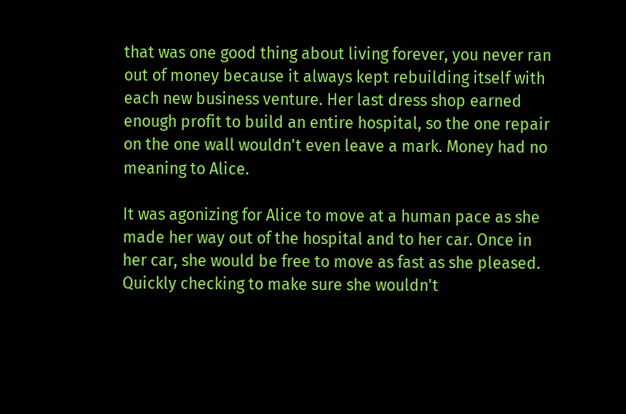that was one good thing about living forever, you never ran out of money because it always kept rebuilding itself with each new business venture. Her last dress shop earned enough profit to build an entire hospital, so the one repair on the one wall wouldn't even leave a mark. Money had no meaning to Alice.

It was agonizing for Alice to move at a human pace as she made her way out of the hospital and to her car. Once in her car, she would be free to move as fast as she pleased. Quickly checking to make sure she wouldn't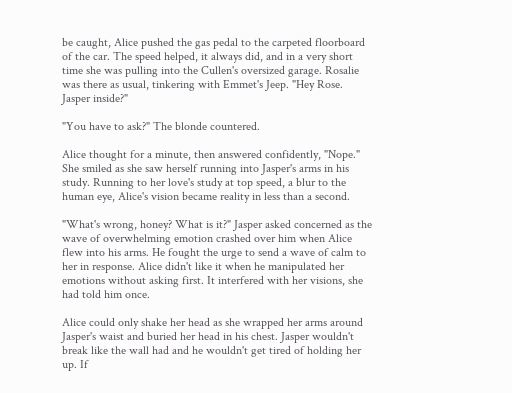be caught, Alice pushed the gas pedal to the carpeted floorboard of the car. The speed helped, it always did, and in a very short time she was pulling into the Cullen's oversized garage. Rosalie was there as usual, tinkering with Emmet's Jeep. "Hey Rose. Jasper inside?"

"You have to ask?" The blonde countered.

Alice thought for a minute, then answered confidently, "Nope." She smiled as she saw herself running into Jasper's arms in his study. Running to her love's study at top speed, a blur to the human eye, Alice's vision became reality in less than a second.

"What's wrong, honey? What is it?" Jasper asked concerned as the wave of overwhelming emotion crashed over him when Alice flew into his arms. He fought the urge to send a wave of calm to her in response. Alice didn't like it when he manipulated her emotions without asking first. It interfered with her visions, she had told him once.

Alice could only shake her head as she wrapped her arms around Jasper's waist and buried her head in his chest. Jasper wouldn't break like the wall had and he wouldn't get tired of holding her up. If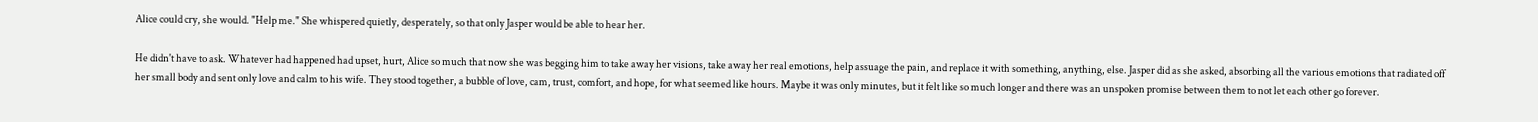Alice could cry, she would. "Help me." She whispered quietly, desperately, so that only Jasper would be able to hear her.

He didn't have to ask. Whatever had happened had upset, hurt, Alice so much that now she was begging him to take away her visions, take away her real emotions, help assuage the pain, and replace it with something, anything, else. Jasper did as she asked, absorbing all the various emotions that radiated off her small body and sent only love and calm to his wife. They stood together, a bubble of love, cam, trust, comfort, and hope, for what seemed like hours. Maybe it was only minutes, but it felt like so much longer and there was an unspoken promise between them to not let each other go forever.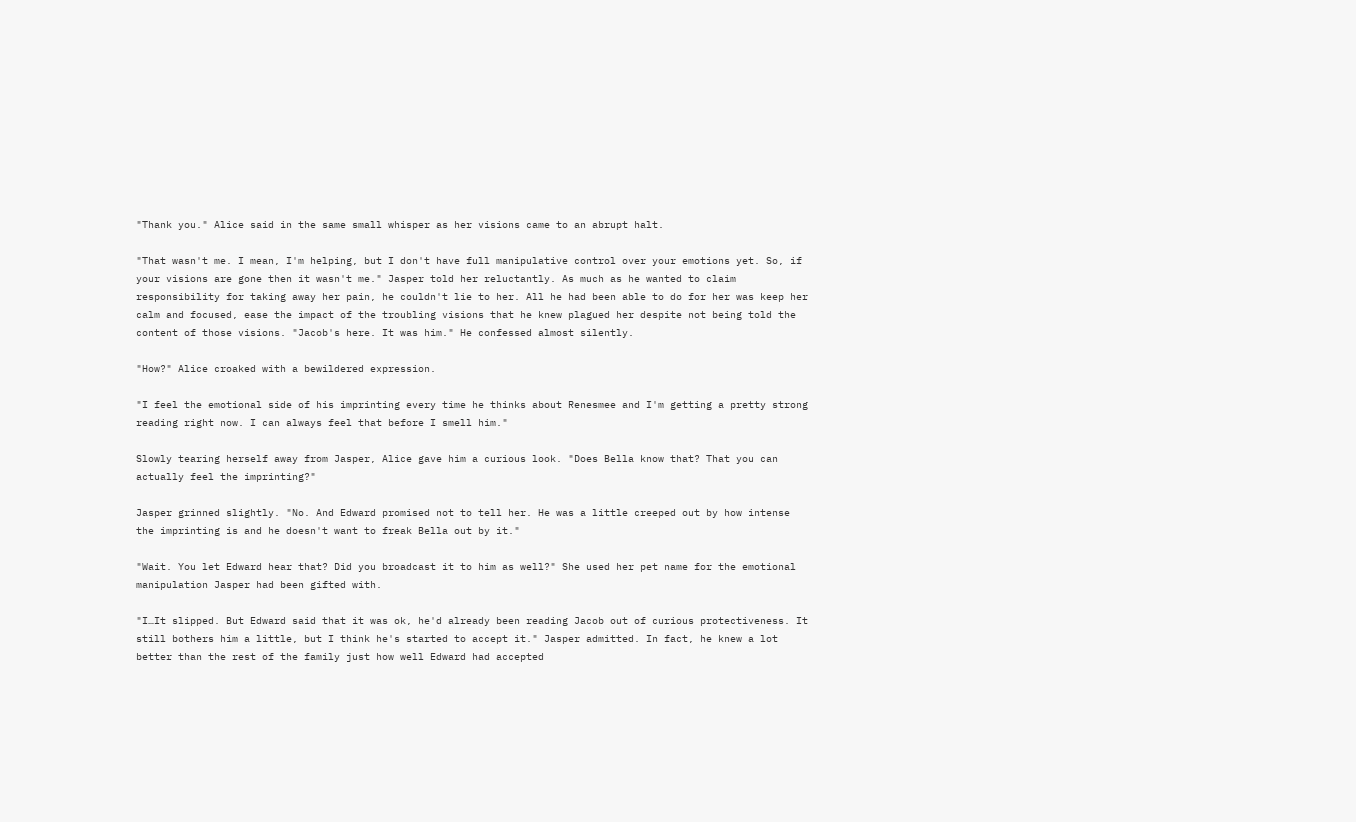"Thank you." Alice said in the same small whisper as her visions came to an abrupt halt.

"That wasn't me. I mean, I'm helping, but I don't have full manipulative control over your emotions yet. So, if your visions are gone then it wasn't me." Jasper told her reluctantly. As much as he wanted to claim responsibility for taking away her pain, he couldn't lie to her. All he had been able to do for her was keep her calm and focused, ease the impact of the troubling visions that he knew plagued her despite not being told the content of those visions. "Jacob's here. It was him." He confessed almost silently.

"How?" Alice croaked with a bewildered expression.

"I feel the emotional side of his imprinting every time he thinks about Renesmee and I'm getting a pretty strong reading right now. I can always feel that before I smell him."

Slowly tearing herself away from Jasper, Alice gave him a curious look. "Does Bella know that? That you can actually feel the imprinting?"

Jasper grinned slightly. "No. And Edward promised not to tell her. He was a little creeped out by how intense the imprinting is and he doesn't want to freak Bella out by it."

"Wait. You let Edward hear that? Did you broadcast it to him as well?" She used her pet name for the emotional manipulation Jasper had been gifted with.

"I…It slipped. But Edward said that it was ok, he'd already been reading Jacob out of curious protectiveness. It still bothers him a little, but I think he's started to accept it." Jasper admitted. In fact, he knew a lot better than the rest of the family just how well Edward had accepted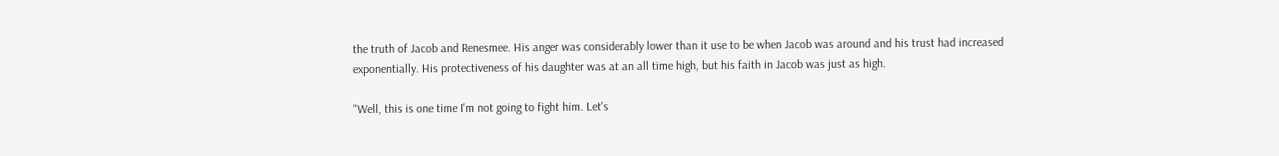the truth of Jacob and Renesmee. His anger was considerably lower than it use to be when Jacob was around and his trust had increased exponentially. His protectiveness of his daughter was at an all time high, but his faith in Jacob was just as high.

"Well, this is one time I'm not going to fight him. Let's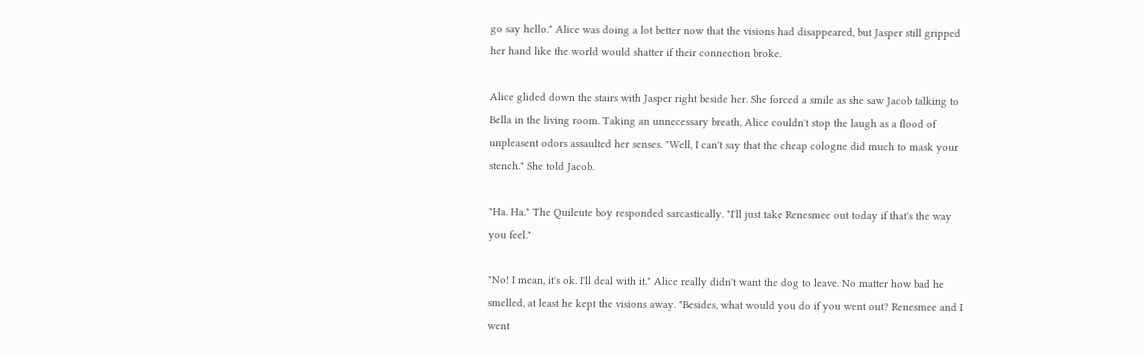go say hello." Alice was doing a lot better now that the visions had disappeared, but Jasper still gripped her hand like the world would shatter if their connection broke.

Alice glided down the stairs with Jasper right beside her. She forced a smile as she saw Jacob talking to Bella in the living room. Taking an unnecessary breath, Alice couldn't stop the laugh as a flood of unpleasent odors assaulted her senses. "Well, I can't say that the cheap cologne did much to mask your stench." She told Jacob.

"Ha. Ha." The Quileute boy responded sarcastically. "I'll just take Renesmee out today if that's the way you feel."

"No! I mean, it's ok. I'll deal with it." Alice really didn't want the dog to leave. No matter how bad he smelled, at least he kept the visions away. "Besides, what would you do if you went out? Renesmee and I went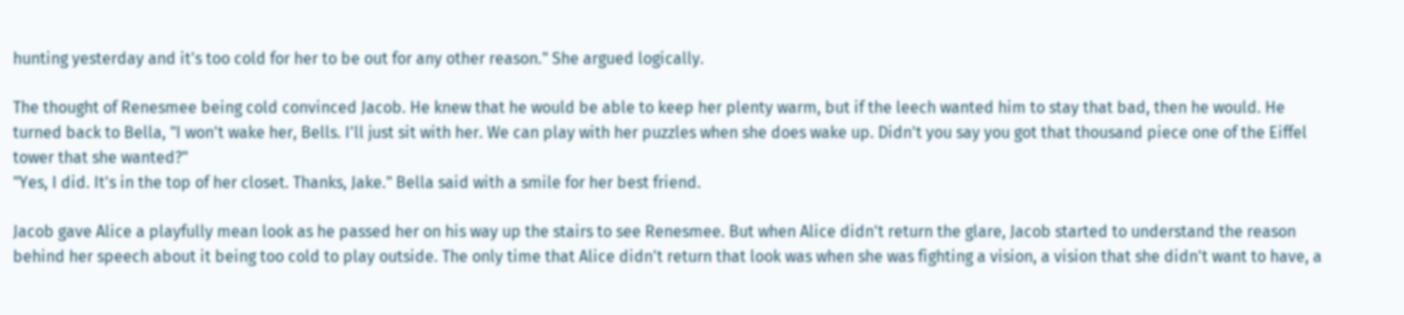hunting yesterday and it's too cold for her to be out for any other reason." She argued logically.

The thought of Renesmee being cold convinced Jacob. He knew that he would be able to keep her plenty warm, but if the leech wanted him to stay that bad, then he would. He turned back to Bella, "I won't wake her, Bells. I'll just sit with her. We can play with her puzzles when she does wake up. Didn't you say you got that thousand piece one of the Eiffel tower that she wanted?"
"Yes, I did. It's in the top of her closet. Thanks, Jake." Bella said with a smile for her best friend.

Jacob gave Alice a playfully mean look as he passed her on his way up the stairs to see Renesmee. But when Alice didn't return the glare, Jacob started to understand the reason behind her speech about it being too cold to play outside. The only time that Alice didn't return that look was when she was fighting a vision, a vision that she didn't want to have, a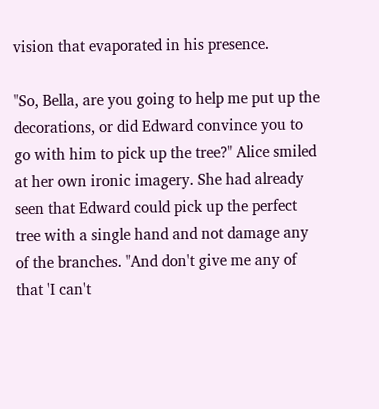vision that evaporated in his presence.

"So, Bella, are you going to help me put up the decorations, or did Edward convince you to go with him to pick up the tree?" Alice smiled at her own ironic imagery. She had already seen that Edward could pick up the perfect tree with a single hand and not damage any of the branches. "And don't give me any of that 'I can't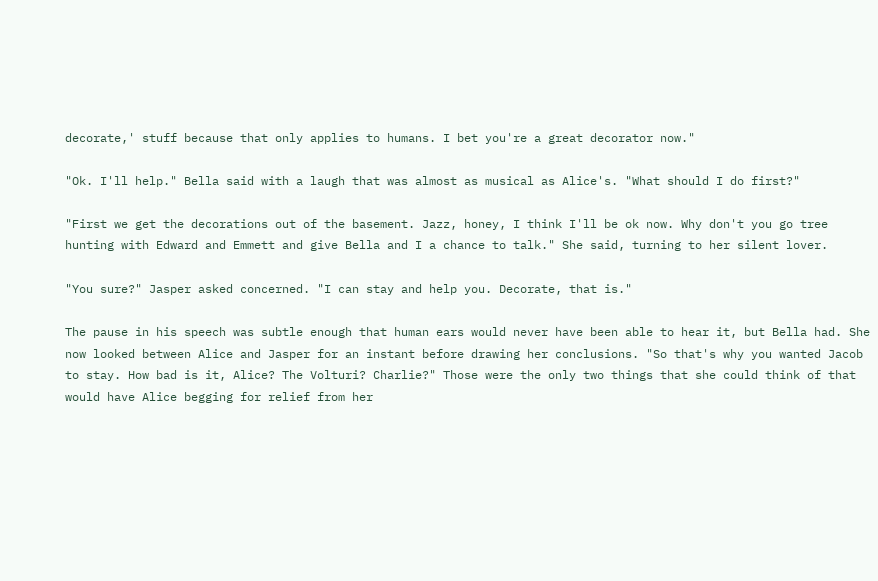decorate,' stuff because that only applies to humans. I bet you're a great decorator now."

"Ok. I'll help." Bella said with a laugh that was almost as musical as Alice's. "What should I do first?"

"First we get the decorations out of the basement. Jazz, honey, I think I'll be ok now. Why don't you go tree hunting with Edward and Emmett and give Bella and I a chance to talk." She said, turning to her silent lover.

"You sure?" Jasper asked concerned. "I can stay and help you. Decorate, that is."

The pause in his speech was subtle enough that human ears would never have been able to hear it, but Bella had. She now looked between Alice and Jasper for an instant before drawing her conclusions. "So that's why you wanted Jacob to stay. How bad is it, Alice? The Volturi? Charlie?" Those were the only two things that she could think of that would have Alice begging for relief from her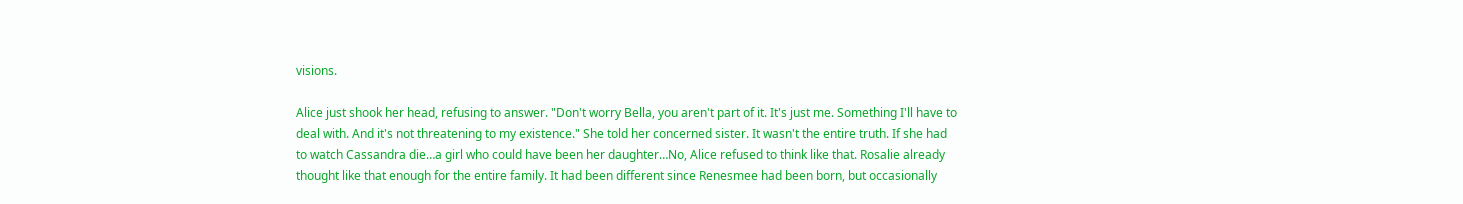visions.

Alice just shook her head, refusing to answer. "Don't worry Bella, you aren't part of it. It's just me. Something I'll have to deal with. And it's not threatening to my existence." She told her concerned sister. It wasn't the entire truth. If she had to watch Cassandra die…a girl who could have been her daughter…No, Alice refused to think like that. Rosalie already thought like that enough for the entire family. It had been different since Renesmee had been born, but occasionally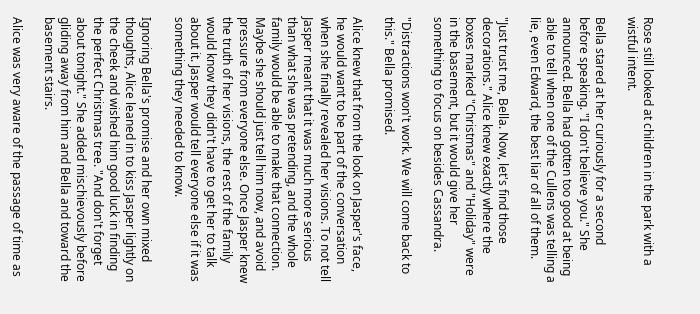Rose still looked at children in the park with a wistful intent.

Bella stared at her curiously for a second before speaking. "I don't believe you." She announced. Bella had gotten too good at being able to tell when one of the Cullens was telling a lie, even Edward, the best liar of all of them.

"Just trust me, Bella. Now, let's find those decorations." Alice knew exactly where the boxes marked "Christmas" and "Holiday" were in the basement, but it would give her something to focus on besides Cassandra.

"Distractions won't work. We will come back to this." Bella promised.

Alice knew that from the look on Jasper's face, he would want to be part of the conversation when she finally revealed her visions. To not tell Jasper meant that it was much more serious than what she was pretending, and the whole family would be able to make that connection. Maybe she should just tell him now, and avoid pressure from everyone else. Once Jasper knew the truth of her visions, the rest of the family would know they didn't have to get her to talk about it. Jasper would tell everyone else if it was something they needed to know.

Ignoring Bella's promise and her own mixed thoughts, Alice leaned in to kiss Jasper lightly on the cheek and wished him good luck in finding the perfect Christmas tree. "And don't forget about tonight." She added mischievously before gliding away from him and Bella and toward the basement stairs.

Alice was very aware of the passage of time as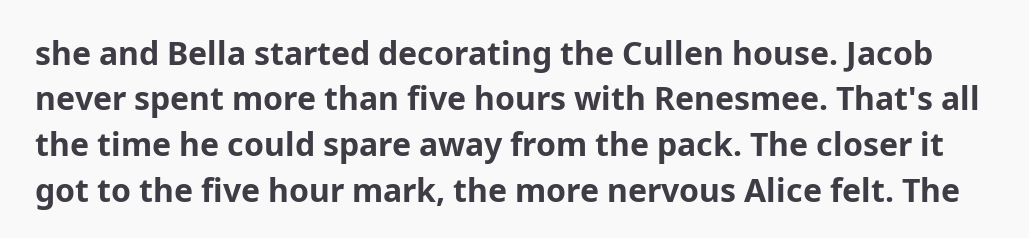she and Bella started decorating the Cullen house. Jacob never spent more than five hours with Renesmee. That's all the time he could spare away from the pack. The closer it got to the five hour mark, the more nervous Alice felt. The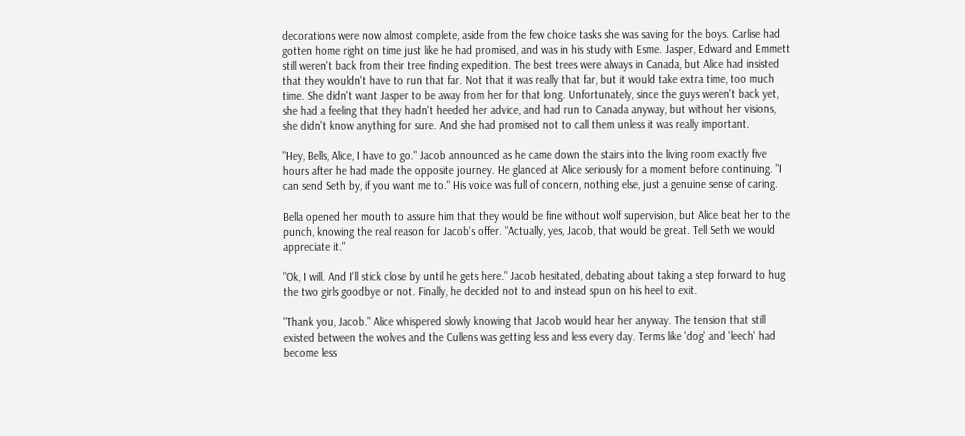decorations were now almost complete, aside from the few choice tasks she was saving for the boys. Carlise had gotten home right on time just like he had promised, and was in his study with Esme. Jasper, Edward and Emmett still weren't back from their tree finding expedition. The best trees were always in Canada, but Alice had insisted that they wouldn't have to run that far. Not that it was really that far, but it would take extra time, too much time. She didn't want Jasper to be away from her for that long. Unfortunately, since the guys weren't back yet, she had a feeling that they hadn't heeded her advice, and had run to Canada anyway, but without her visions, she didn't know anything for sure. And she had promised not to call them unless it was really important.

"Hey, Bells, Alice, I have to go." Jacob announced as he came down the stairs into the living room exactly five hours after he had made the opposite journey. He glanced at Alice seriously for a moment before continuing. "I can send Seth by, if you want me to." His voice was full of concern, nothing else, just a genuine sense of caring.

Bella opened her mouth to assure him that they would be fine without wolf supervision, but Alice beat her to the punch, knowing the real reason for Jacob's offer. "Actually, yes, Jacob, that would be great. Tell Seth we would appreciate it."

"Ok, I will. And I'll stick close by until he gets here." Jacob hesitated, debating about taking a step forward to hug the two girls goodbye or not. Finally, he decided not to and instead spun on his heel to exit.

"Thank you, Jacob." Alice whispered slowly knowing that Jacob would hear her anyway. The tension that still existed between the wolves and the Cullens was getting less and less every day. Terms like 'dog' and 'leech' had become less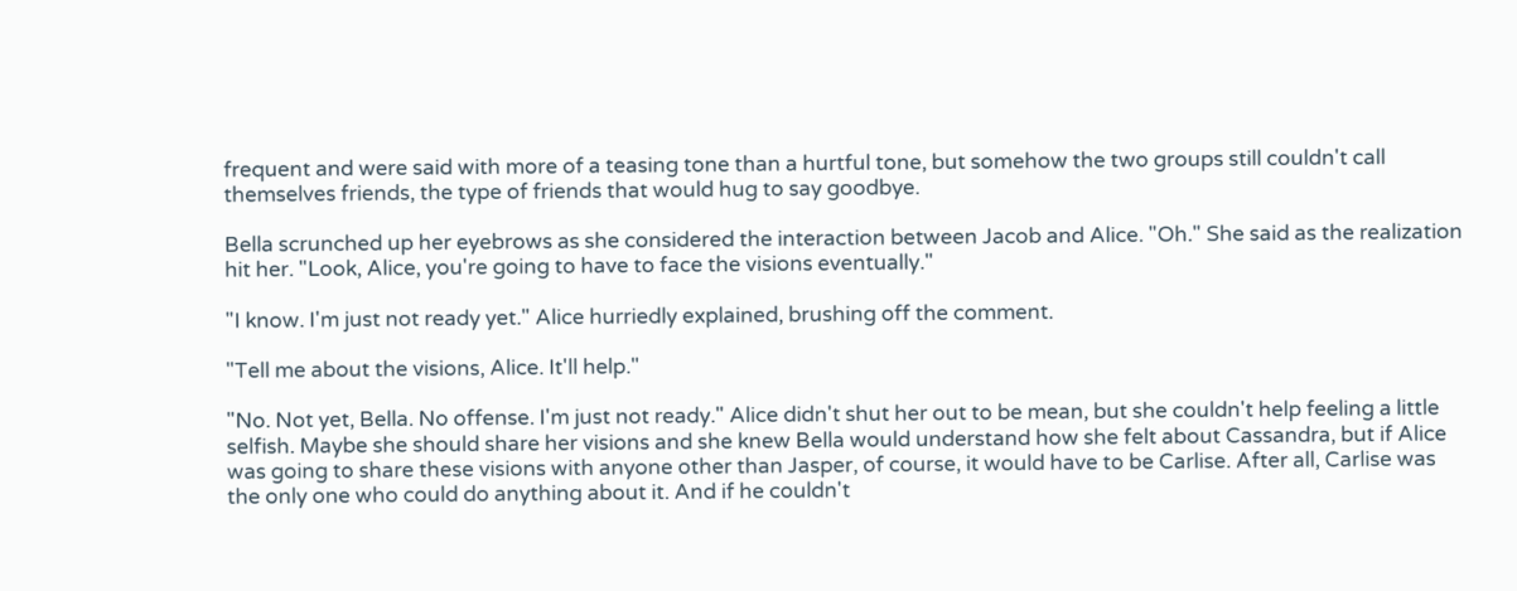frequent and were said with more of a teasing tone than a hurtful tone, but somehow the two groups still couldn't call themselves friends, the type of friends that would hug to say goodbye.

Bella scrunched up her eyebrows as she considered the interaction between Jacob and Alice. "Oh." She said as the realization hit her. "Look, Alice, you're going to have to face the visions eventually."

"I know. I'm just not ready yet." Alice hurriedly explained, brushing off the comment.

"Tell me about the visions, Alice. It'll help."

"No. Not yet, Bella. No offense. I'm just not ready." Alice didn't shut her out to be mean, but she couldn't help feeling a little selfish. Maybe she should share her visions and she knew Bella would understand how she felt about Cassandra, but if Alice was going to share these visions with anyone other than Jasper, of course, it would have to be Carlise. After all, Carlise was the only one who could do anything about it. And if he couldn't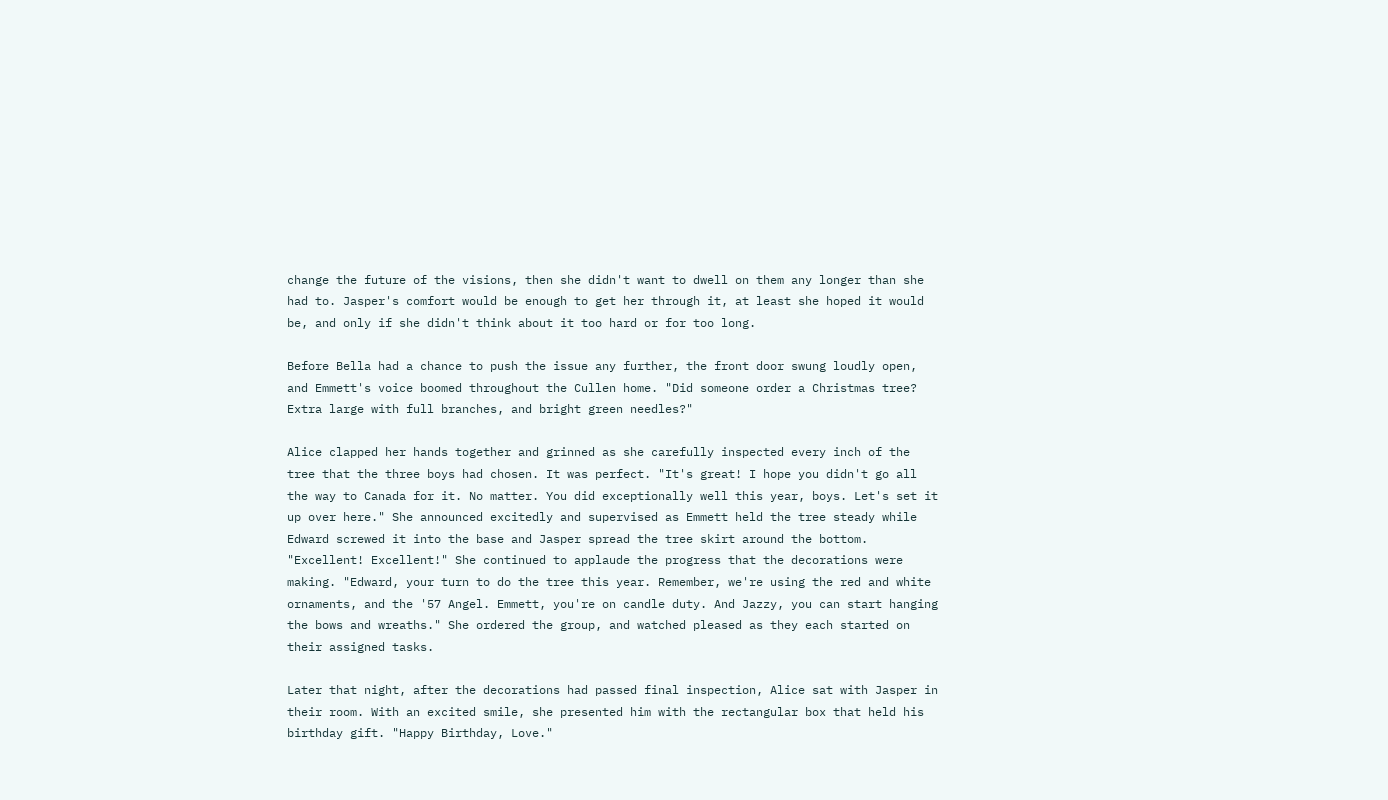change the future of the visions, then she didn't want to dwell on them any longer than she had to. Jasper's comfort would be enough to get her through it, at least she hoped it would be, and only if she didn't think about it too hard or for too long.

Before Bella had a chance to push the issue any further, the front door swung loudly open, and Emmett's voice boomed throughout the Cullen home. "Did someone order a Christmas tree? Extra large with full branches, and bright green needles?"

Alice clapped her hands together and grinned as she carefully inspected every inch of the tree that the three boys had chosen. It was perfect. "It's great! I hope you didn't go all the way to Canada for it. No matter. You did exceptionally well this year, boys. Let's set it up over here." She announced excitedly and supervised as Emmett held the tree steady while Edward screwed it into the base and Jasper spread the tree skirt around the bottom. "Excellent! Excellent!" She continued to applaude the progress that the decorations were making. "Edward, your turn to do the tree this year. Remember, we're using the red and white ornaments, and the '57 Angel. Emmett, you're on candle duty. And Jazzy, you can start hanging the bows and wreaths." She ordered the group, and watched pleased as they each started on their assigned tasks.

Later that night, after the decorations had passed final inspection, Alice sat with Jasper in their room. With an excited smile, she presented him with the rectangular box that held his birthday gift. "Happy Birthday, Love."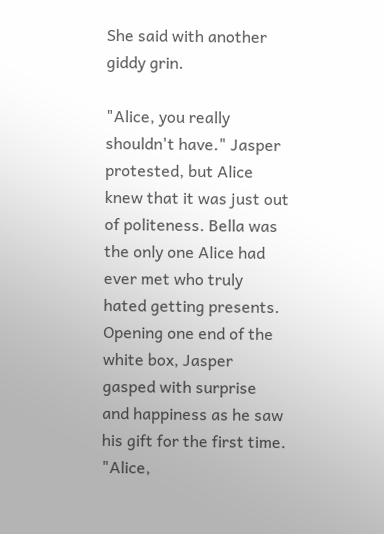She said with another giddy grin.

"Alice, you really shouldn't have." Jasper protested, but Alice knew that it was just out of politeness. Bella was the only one Alice had ever met who truly hated getting presents. Opening one end of the white box, Jasper gasped with surprise and happiness as he saw his gift for the first time. "Alice,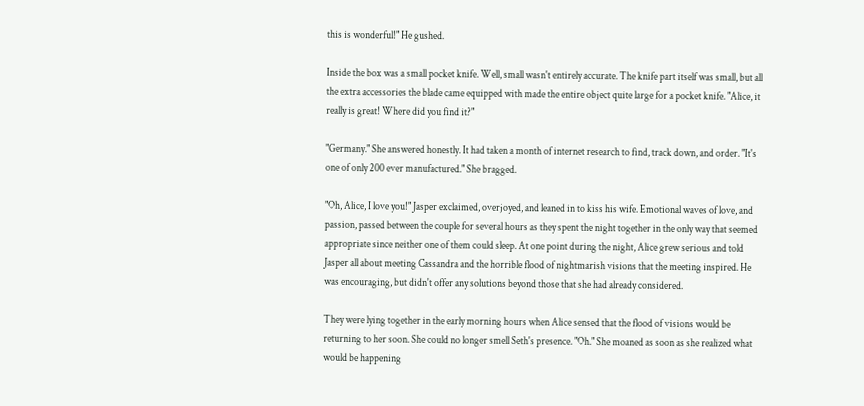this is wonderful!" He gushed.

Inside the box was a small pocket knife. Well, small wasn't entirely accurate. The knife part itself was small, but all the extra accessories the blade came equipped with made the entire object quite large for a pocket knife. "Alice, it really is great! Where did you find it?"

"Germany." She answered honestly. It had taken a month of internet research to find, track down, and order. "It's one of only 200 ever manufactured." She bragged.

"Oh, Alice, I love you!" Jasper exclaimed, overjoyed, and leaned in to kiss his wife. Emotional waves of love, and passion, passed between the couple for several hours as they spent the night together in the only way that seemed appropriate since neither one of them could sleep. At one point during the night, Alice grew serious and told Jasper all about meeting Cassandra and the horrible flood of nightmarish visions that the meeting inspired. He was encouraging, but didn't offer any solutions beyond those that she had already considered.

They were lying together in the early morning hours when Alice sensed that the flood of visions would be returning to her soon. She could no longer smell Seth's presence. "Oh." She moaned as soon as she realized what would be happening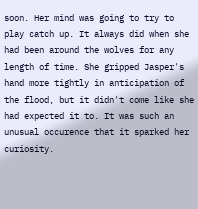soon. Her mind was going to try to play catch up. It always did when she had been around the wolves for any length of time. She gripped Jasper's hand more tightly in anticipation of the flood, but it didn't come like she had expected it to. It was such an unusual occurence that it sparked her curiosity.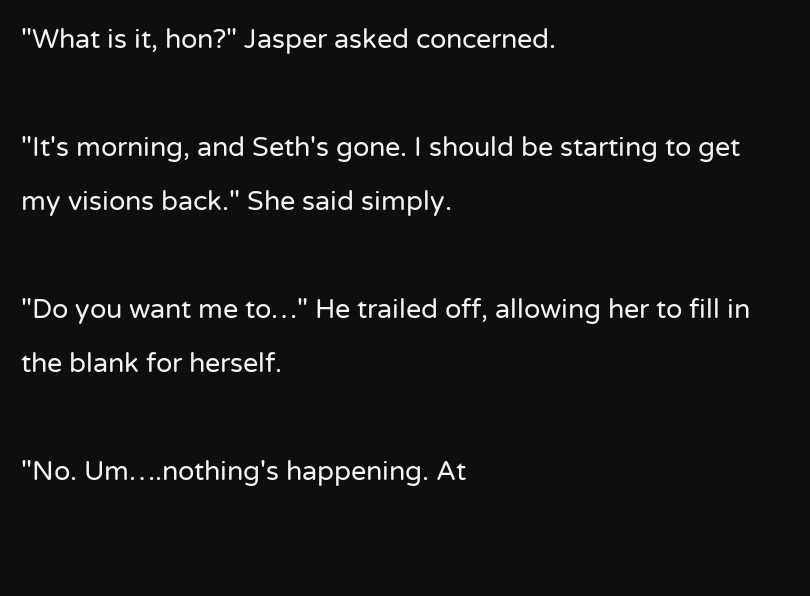"What is it, hon?" Jasper asked concerned.

"It's morning, and Seth's gone. I should be starting to get my visions back." She said simply.

"Do you want me to…" He trailed off, allowing her to fill in the blank for herself.

"No. Um….nothing's happening. At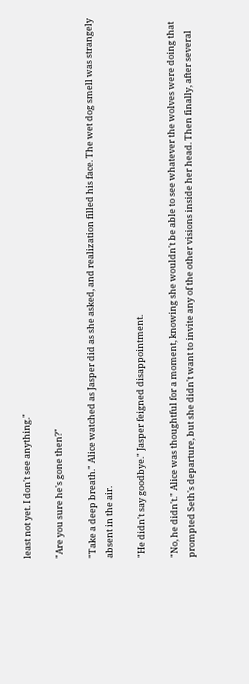least not yet. I don't see anything."

"Are you sure he's gone then?"

"Take a deep breath." Alice watched as Jasper did as she asked, and realization filled his face. The wet dog smell was strangely absent in the air.

"He didn't say goodbye." Jasper feigned disappointment.

"No, he didn't." Alice was thoughtful for a moment, knowing she wouldn't be able to see whatever the wolves were doing that prompted Seth's departure, but she didn't want to invite any of the other visions inside her head. Then finally, after several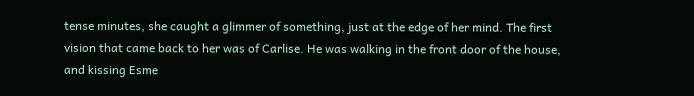tense minutes, she caught a glimmer of something, just at the edge of her mind. The first vision that came back to her was of Carlise. He was walking in the front door of the house, and kissing Esme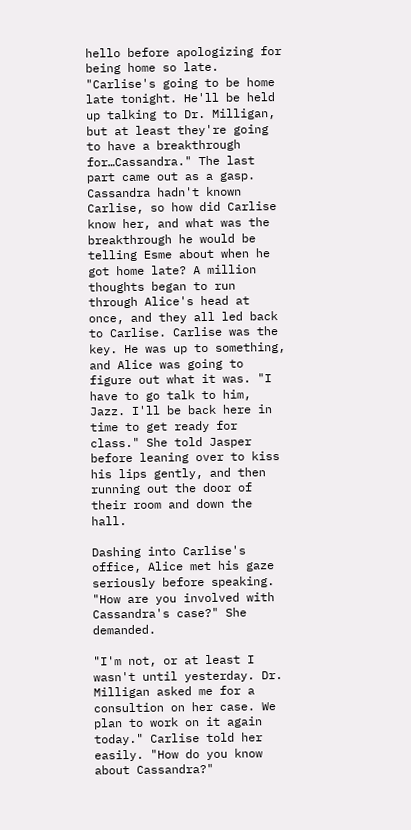hello before apologizing for being home so late. "Carlise's going to be home late tonight. He'll be held up talking to Dr. Milligan, but at least they're going to have a breakthrough for…Cassandra." The last part came out as a gasp. Cassandra hadn't known Carlise, so how did Carlise know her, and what was the breakthrough he would be telling Esme about when he got home late? A million thoughts began to run through Alice's head at once, and they all led back to Carlise. Carlise was the key. He was up to something, and Alice was going to figure out what it was. "I have to go talk to him, Jazz. I'll be back here in time to get ready for class." She told Jasper before leaning over to kiss his lips gently, and then running out the door of their room and down the hall.

Dashing into Carlise's office, Alice met his gaze seriously before speaking. "How are you involved with Cassandra's case?" She demanded.

"I'm not, or at least I wasn't until yesterday. Dr. Milligan asked me for a consultion on her case. We plan to work on it again today." Carlise told her easily. "How do you know about Cassandra?"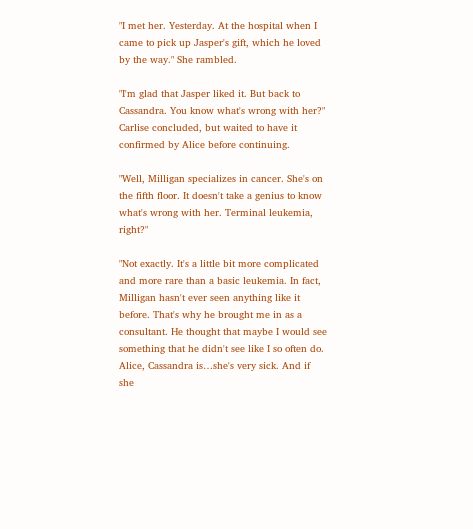"I met her. Yesterday. At the hospital when I came to pick up Jasper's gift, which he loved by the way." She rambled.

"I'm glad that Jasper liked it. But back to Cassandra. You know what's wrong with her?" Carlise concluded, but waited to have it confirmed by Alice before continuing.

"Well, Milligan specializes in cancer. She's on the fifth floor. It doesn't take a genius to know what's wrong with her. Terminal leukemia, right?"

"Not exactly. It's a little bit more complicated and more rare than a basic leukemia. In fact, Milligan hasn't ever seen anything like it before. That's why he brought me in as a consultant. He thought that maybe I would see something that he didn't see like I so often do. Alice, Cassandra is…she's very sick. And if she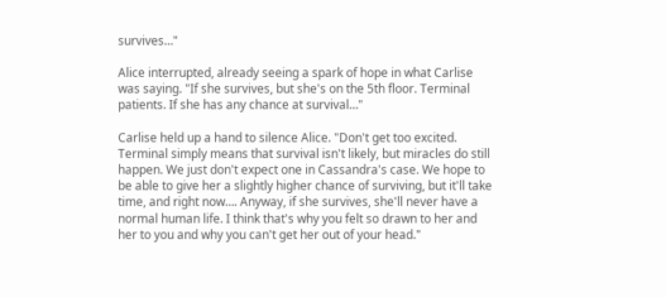survives…"

Alice interrupted, already seeing a spark of hope in what Carlise was saying. "If she survives, but she's on the 5th floor. Terminal patients. If she has any chance at survival…"

Carlise held up a hand to silence Alice. "Don't get too excited. Terminal simply means that survival isn't likely, but miracles do still happen. We just don't expect one in Cassandra's case. We hope to be able to give her a slightly higher chance of surviving, but it'll take time, and right now…. Anyway, if she survives, she'll never have a normal human life. I think that's why you felt so drawn to her and her to you and why you can't get her out of your head."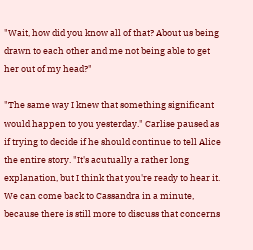"Wait, how did you know all of that? About us being drawn to each other and me not being able to get her out of my head?"

"The same way I knew that something significant would happen to you yesterday." Carlise paused as if trying to decide if he should continue to tell Alice the entire story. "It's acutually a rather long explanation, but I think that you're ready to hear it. We can come back to Cassandra in a minute, because there is still more to discuss that concerns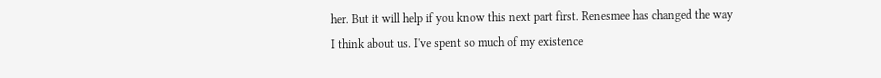her. But it will help if you know this next part first. Renesmee has changed the way I think about us. I've spent so much of my existence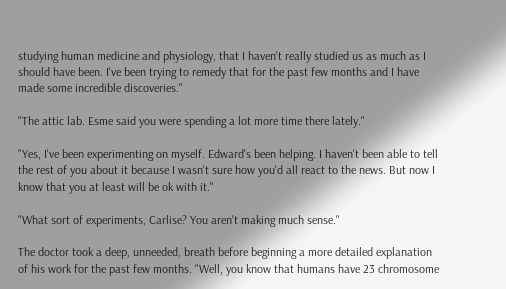studying human medicine and physiology, that I haven't really studied us as much as I should have been. I've been trying to remedy that for the past few months and I have made some incredible discoveries."

"The attic lab. Esme said you were spending a lot more time there lately."

"Yes, I've been experimenting on myself. Edward's been helping. I haven't been able to tell the rest of you about it because I wasn't sure how you'd all react to the news. But now I know that you at least will be ok with it."

"What sort of experiments, Carlise? You aren't making much sense."

The doctor took a deep, unneeded, breath before beginning a more detailed explanation of his work for the past few months. "Well, you know that humans have 23 chromosome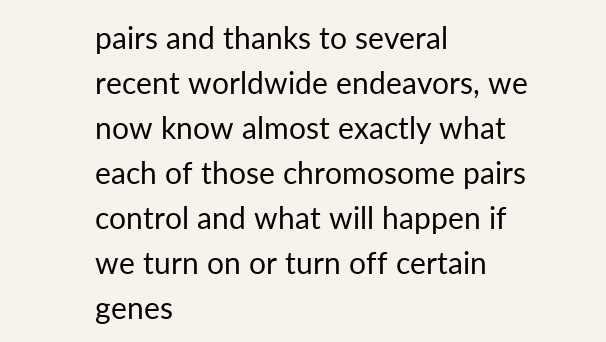pairs and thanks to several recent worldwide endeavors, we now know almost exactly what each of those chromosome pairs control and what will happen if we turn on or turn off certain genes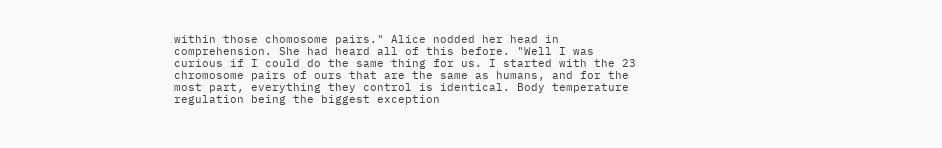within those chomosome pairs." Alice nodded her head in comprehension. She had heard all of this before. "Well I was curious if I could do the same thing for us. I started with the 23 chromosome pairs of ours that are the same as humans, and for the most part, everything they control is identical. Body temperature regulation being the biggest exception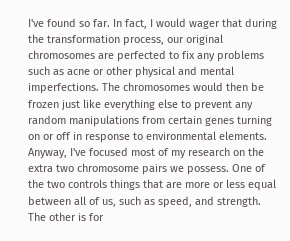I've found so far. In fact, I would wager that during the transformation process, our original chromosomes are perfected to fix any problems such as acne or other physical and mental imperfections. The chromosomes would then be frozen just like everything else to prevent any random manipulations from certain genes turning on or off in response to environmental elements. Anyway, I've focused most of my research on the extra two chromosome pairs we possess. One of the two controls things that are more or less equal between all of us, such as speed, and strength. The other is for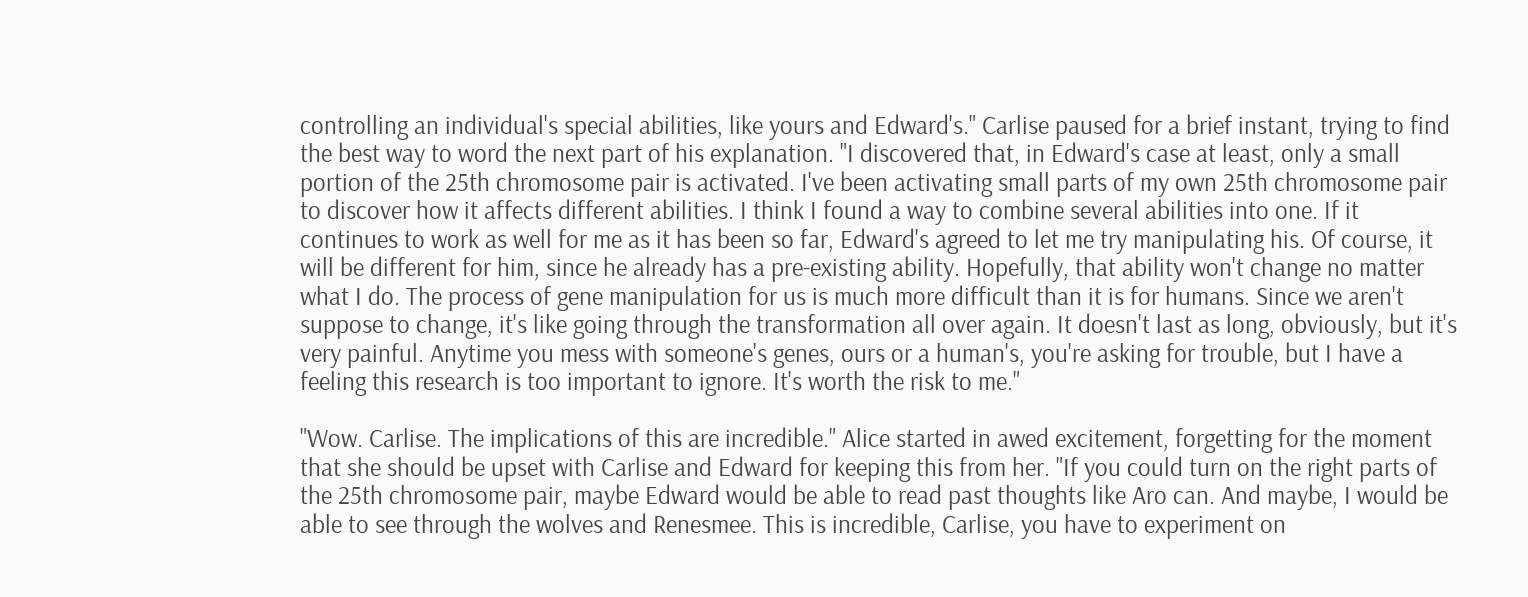controlling an individual's special abilities, like yours and Edward's." Carlise paused for a brief instant, trying to find the best way to word the next part of his explanation. "I discovered that, in Edward's case at least, only a small portion of the 25th chromosome pair is activated. I've been activating small parts of my own 25th chromosome pair to discover how it affects different abilities. I think I found a way to combine several abilities into one. If it continues to work as well for me as it has been so far, Edward's agreed to let me try manipulating his. Of course, it will be different for him, since he already has a pre-existing ability. Hopefully, that ability won't change no matter what I do. The process of gene manipulation for us is much more difficult than it is for humans. Since we aren't suppose to change, it's like going through the transformation all over again. It doesn't last as long, obviously, but it's very painful. Anytime you mess with someone's genes, ours or a human's, you're asking for trouble, but I have a feeling this research is too important to ignore. It's worth the risk to me."

"Wow. Carlise. The implications of this are incredible." Alice started in awed excitement, forgetting for the moment that she should be upset with Carlise and Edward for keeping this from her. "If you could turn on the right parts of the 25th chromosome pair, maybe Edward would be able to read past thoughts like Aro can. And maybe, I would be able to see through the wolves and Renesmee. This is incredible, Carlise, you have to experiment on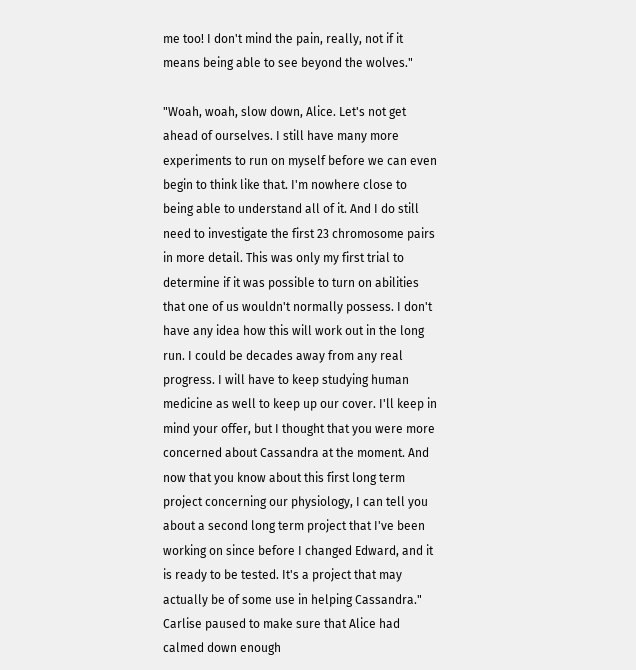me too! I don't mind the pain, really, not if it means being able to see beyond the wolves."

"Woah, woah, slow down, Alice. Let's not get ahead of ourselves. I still have many more experiments to run on myself before we can even begin to think like that. I'm nowhere close to being able to understand all of it. And I do still need to investigate the first 23 chromosome pairs in more detail. This was only my first trial to determine if it was possible to turn on abilities that one of us wouldn't normally possess. I don't have any idea how this will work out in the long run. I could be decades away from any real progress. I will have to keep studying human medicine as well to keep up our cover. I'll keep in mind your offer, but I thought that you were more concerned about Cassandra at the moment. And now that you know about this first long term project concerning our physiology, I can tell you about a second long term project that I've been working on since before I changed Edward, and it is ready to be tested. It's a project that may actually be of some use in helping Cassandra." Carlise paused to make sure that Alice had calmed down enough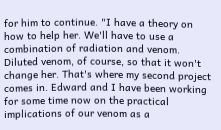for him to continue. "I have a theory on how to help her. We'll have to use a combination of radiation and venom. Diluted venom, of course, so that it won't change her. That's where my second project comes in. Edward and I have been working for some time now on the practical implications of our venom as a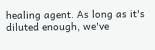healing agent. As long as it's diluted enough, we've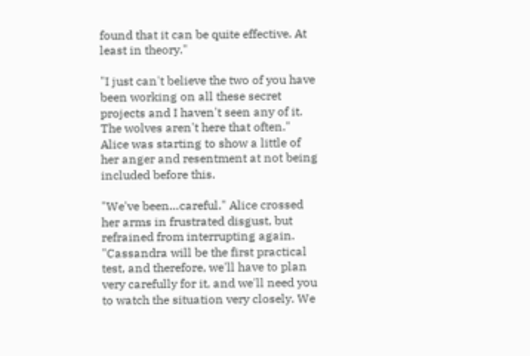found that it can be quite effective. At least in theory."

"I just can't believe the two of you have been working on all these secret projects and I haven't seen any of it. The wolves aren't here that often." Alice was starting to show a little of her anger and resentment at not being included before this.

"We've been…careful." Alice crossed her arms in frustrated disgust, but refrained from interrupting again. "Cassandra will be the first practical test, and therefore, we'll have to plan very carefully for it, and we'll need you to watch the situation very closely. We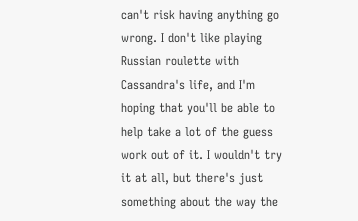can't risk having anything go wrong. I don't like playing Russian roulette with Cassandra's life, and I'm hoping that you'll be able to help take a lot of the guess work out of it. I wouldn't try it at all, but there's just something about the way the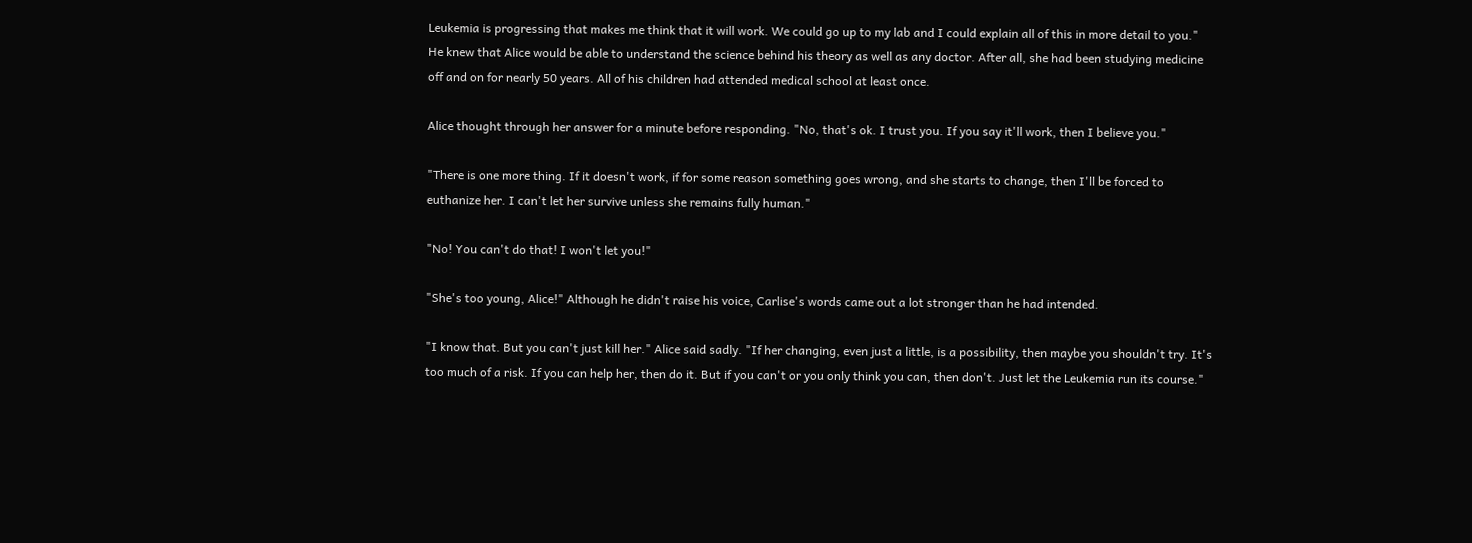Leukemia is progressing that makes me think that it will work. We could go up to my lab and I could explain all of this in more detail to you." He knew that Alice would be able to understand the science behind his theory as well as any doctor. After all, she had been studying medicine off and on for nearly 50 years. All of his children had attended medical school at least once.

Alice thought through her answer for a minute before responding. "No, that's ok. I trust you. If you say it'll work, then I believe you."

"There is one more thing. If it doesn't work, if for some reason something goes wrong, and she starts to change, then I'll be forced to euthanize her. I can't let her survive unless she remains fully human."

"No! You can't do that! I won't let you!"

"She's too young, Alice!" Although he didn't raise his voice, Carlise's words came out a lot stronger than he had intended.

"I know that. But you can't just kill her." Alice said sadly. "If her changing, even just a little, is a possibility, then maybe you shouldn't try. It's too much of a risk. If you can help her, then do it. But if you can't or you only think you can, then don't. Just let the Leukemia run its course."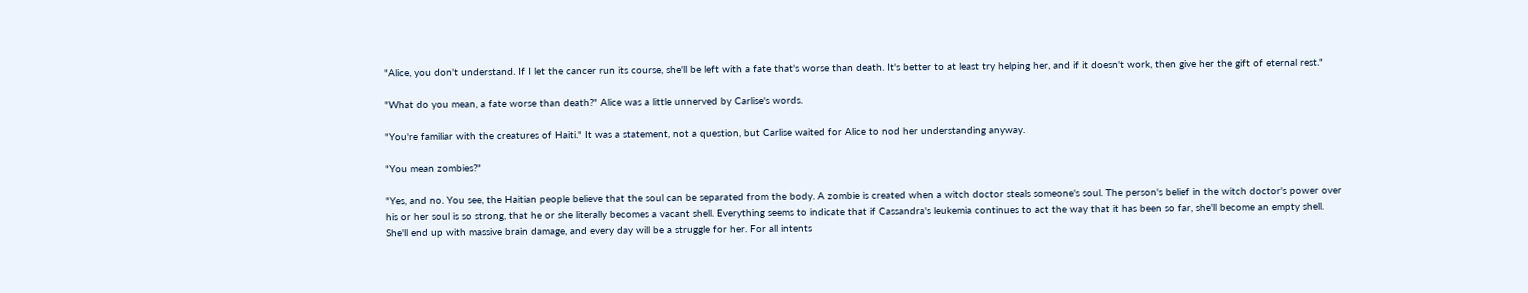"Alice, you don't understand. If I let the cancer run its course, she'll be left with a fate that's worse than death. It's better to at least try helping her, and if it doesn't work, then give her the gift of eternal rest."

"What do you mean, a fate worse than death?" Alice was a little unnerved by Carlise's words.

"You're familiar with the creatures of Haiti." It was a statement, not a question, but Carlise waited for Alice to nod her understanding anyway.

"You mean zombies?"

"Yes, and no. You see, the Haitian people believe that the soul can be separated from the body. A zombie is created when a witch doctor steals someone's soul. The person's belief in the witch doctor's power over his or her soul is so strong, that he or she literally becomes a vacant shell. Everything seems to indicate that if Cassandra's leukemia continues to act the way that it has been so far, she'll become an empty shell. She'll end up with massive brain damage, and every day will be a struggle for her. For all intents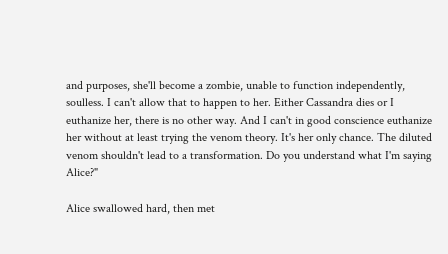and purposes, she'll become a zombie, unable to function independently, soulless. I can't allow that to happen to her. Either Cassandra dies or I euthanize her, there is no other way. And I can't in good conscience euthanize her without at least trying the venom theory. It's her only chance. The diluted venom shouldn't lead to a transformation. Do you understand what I'm saying Alice?"

Alice swallowed hard, then met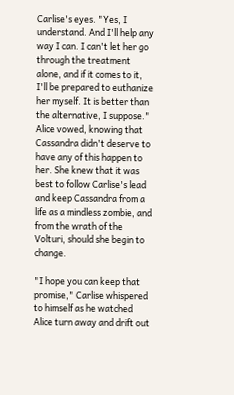Carlise's eyes. "Yes, I understand. And I'll help any way I can. I can't let her go through the treatment alone, and if it comes to it, I'll be prepared to euthanize her myself. It is better than the alternative, I suppose." Alice vowed, knowing that Cassandra didn't deserve to have any of this happen to her. She knew that it was best to follow Carlise's lead and keep Cassandra from a life as a mindless zombie, and from the wrath of the Volturi, should she begin to change.

"I hope you can keep that promise," Carlise whispered to himself as he watched Alice turn away and drift out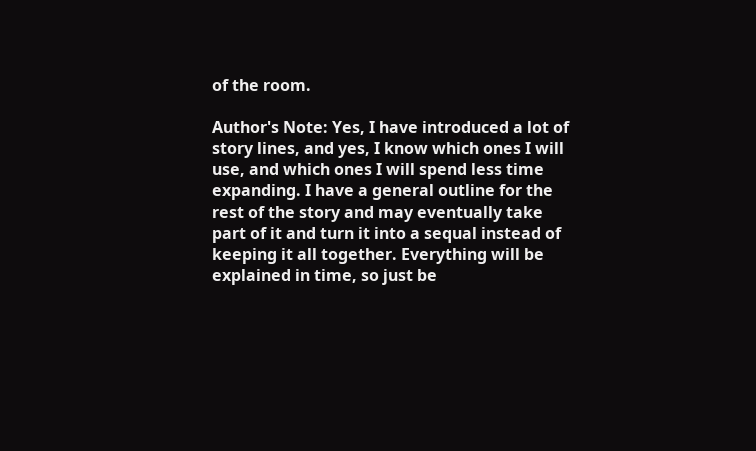of the room.

Author's Note: Yes, I have introduced a lot of story lines, and yes, I know which ones I will use, and which ones I will spend less time expanding. I have a general outline for the rest of the story and may eventually take part of it and turn it into a sequal instead of keeping it all together. Everything will be explained in time, so just be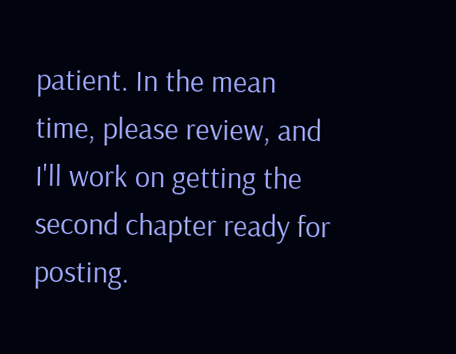patient. In the mean time, please review, and I'll work on getting the second chapter ready for posting.